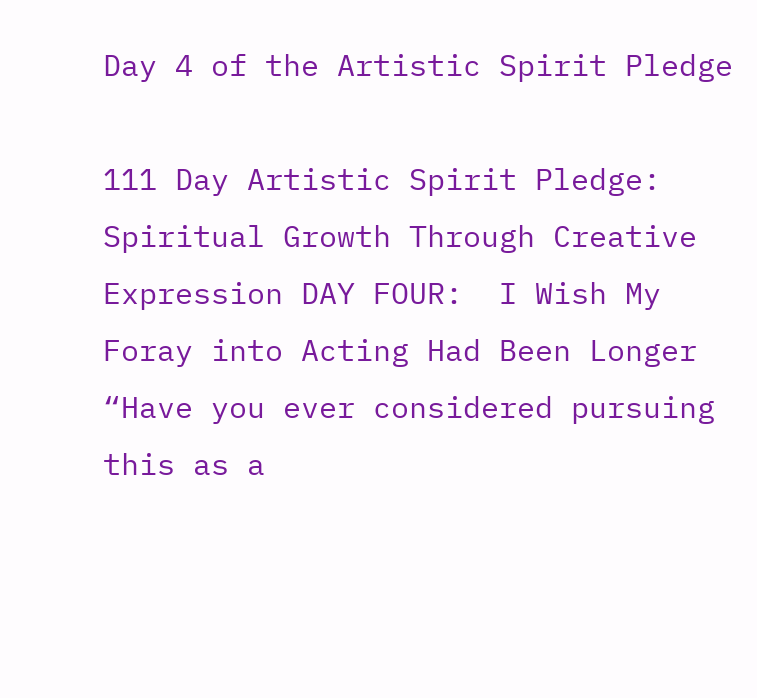Day 4 of the Artistic Spirit Pledge

111 Day Artistic Spirit Pledge: Spiritual Growth Through Creative Expression DAY FOUR:  I Wish My Foray into Acting Had Been Longer “Have you ever considered pursuing this as a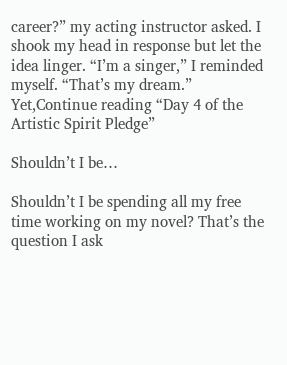career?” my acting instructor asked. I shook my head in response but let the idea linger. “I’m a singer,” I reminded myself. “That’s my dream.” Yet,Continue reading “Day 4 of the Artistic Spirit Pledge”

Shouldn’t I be…

Shouldn’t I be spending all my free time working on my novel? That’s the question I ask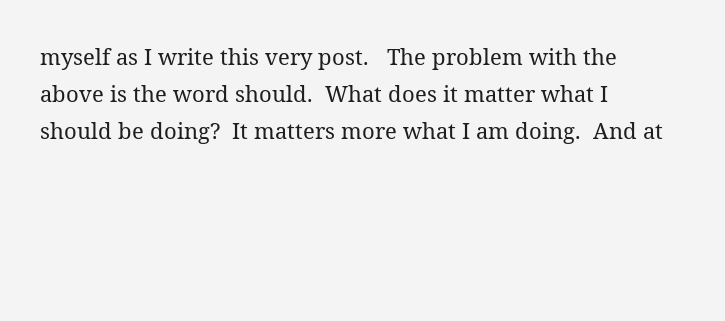myself as I write this very post.   The problem with the above is the word should.  What does it matter what I should be doing?  It matters more what I am doing.  And at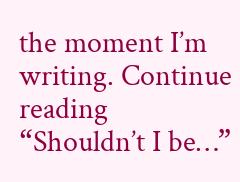the moment I’m writing. Continue reading “Shouldn’t I be…”